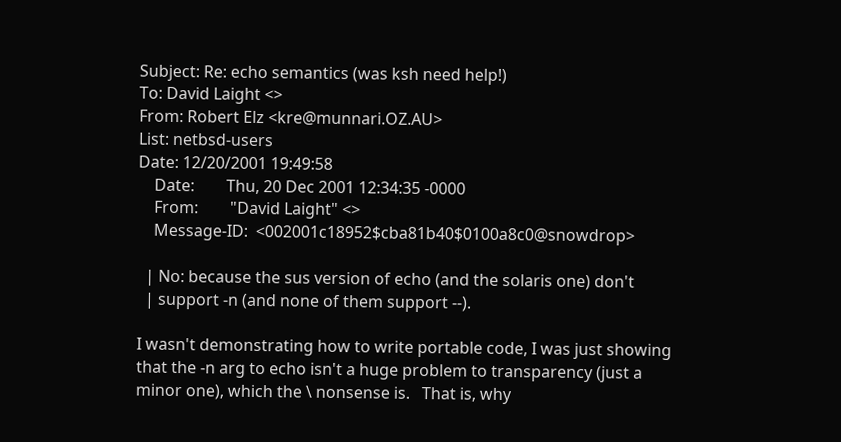Subject: Re: echo semantics (was ksh need help!)
To: David Laight <>
From: Robert Elz <kre@munnari.OZ.AU>
List: netbsd-users
Date: 12/20/2001 19:49:58
    Date:        Thu, 20 Dec 2001 12:34:35 -0000
    From:        "David Laight" <>
    Message-ID:  <002001c18952$cba81b40$0100a8c0@snowdrop>

  | No: because the sus version of echo (and the solaris one) don't
  | support -n (and none of them support --).

I wasn't demonstrating how to write portable code, I was just showing
that the -n arg to echo isn't a huge problem to transparency (just a
minor one), which the \ nonsense is.   That is, why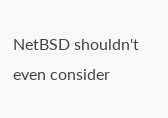NetBSD shouldn't
even consider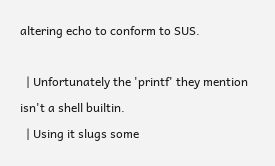altering echo to conform to SUS.

  | Unfortunately the 'printf' they mention isn't a shell builtin.
  | Using it slugs some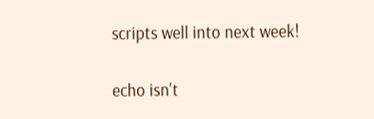scripts well into next week!

echo isn't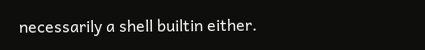necessarily a shell builtin either.